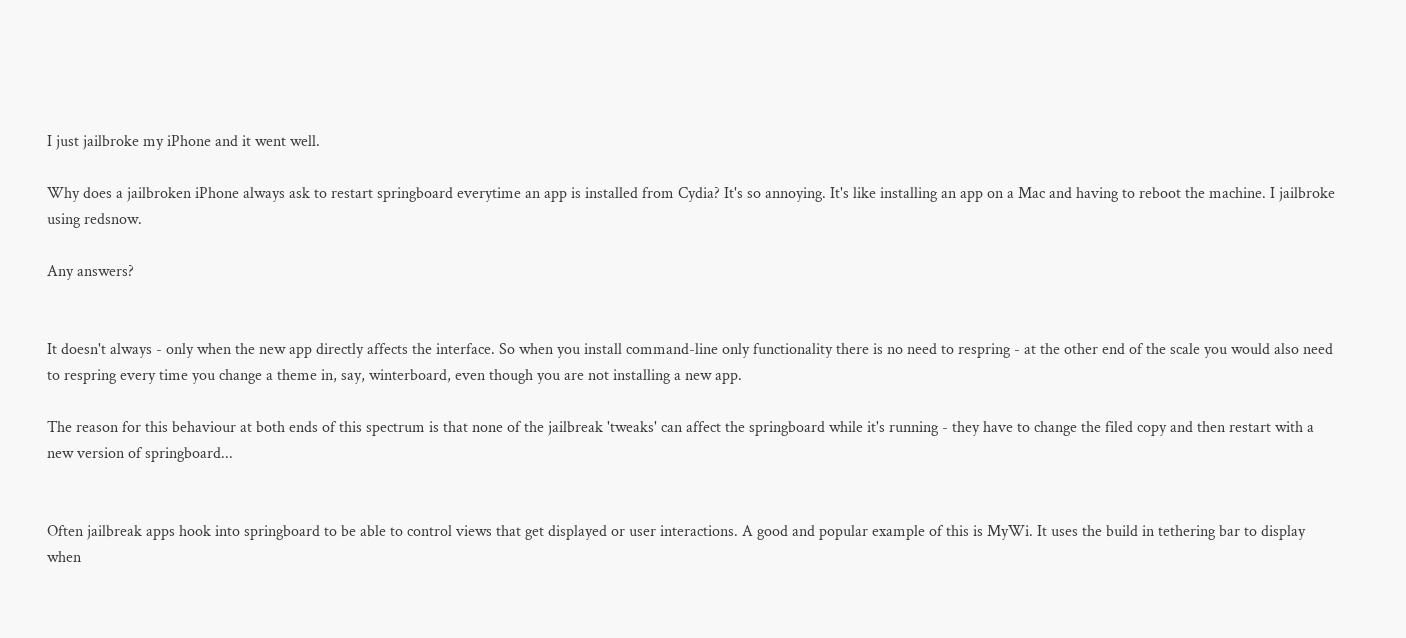I just jailbroke my iPhone and it went well.

Why does a jailbroken iPhone always ask to restart springboard everytime an app is installed from Cydia? It's so annoying. It's like installing an app on a Mac and having to reboot the machine. I jailbroke using redsnow.

Any answers?


It doesn't always - only when the new app directly affects the interface. So when you install command-line only functionality there is no need to respring - at the other end of the scale you would also need to respring every time you change a theme in, say, winterboard, even though you are not installing a new app.

The reason for this behaviour at both ends of this spectrum is that none of the jailbreak 'tweaks' can affect the springboard while it's running - they have to change the filed copy and then restart with a new version of springboard...


Often jailbreak apps hook into springboard to be able to control views that get displayed or user interactions. A good and popular example of this is MyWi. It uses the build in tethering bar to display when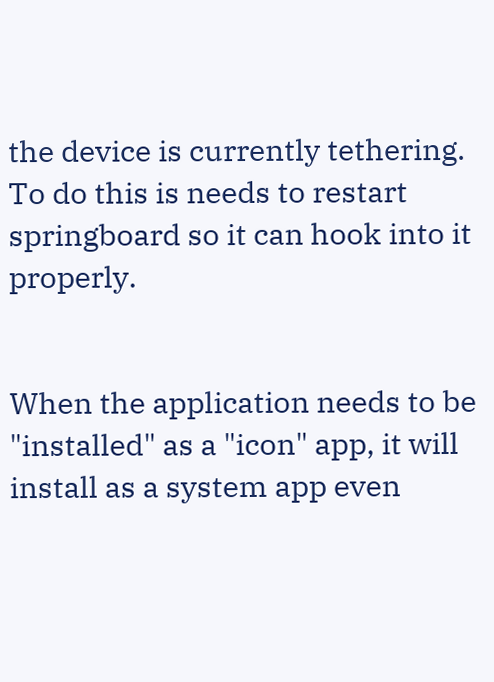the device is currently tethering. To do this is needs to restart springboard so it can hook into it properly.


When the application needs to be "installed" as a "icon" app, it will install as a system app even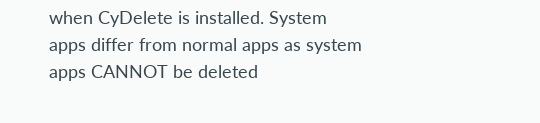when CyDelete is installed. System apps differ from normal apps as system apps CANNOT be deleted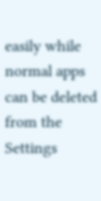easily while normal apps can be deleted from the Settings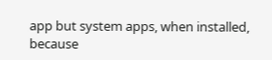app but system apps, when installed, because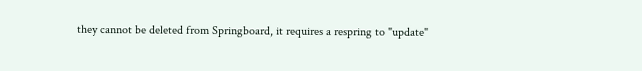they cannot be deleted from Springboard, it requires a respring to "update"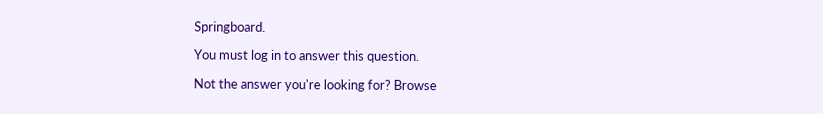Springboard.

You must log in to answer this question.

Not the answer you're looking for? Browse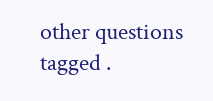other questions tagged .